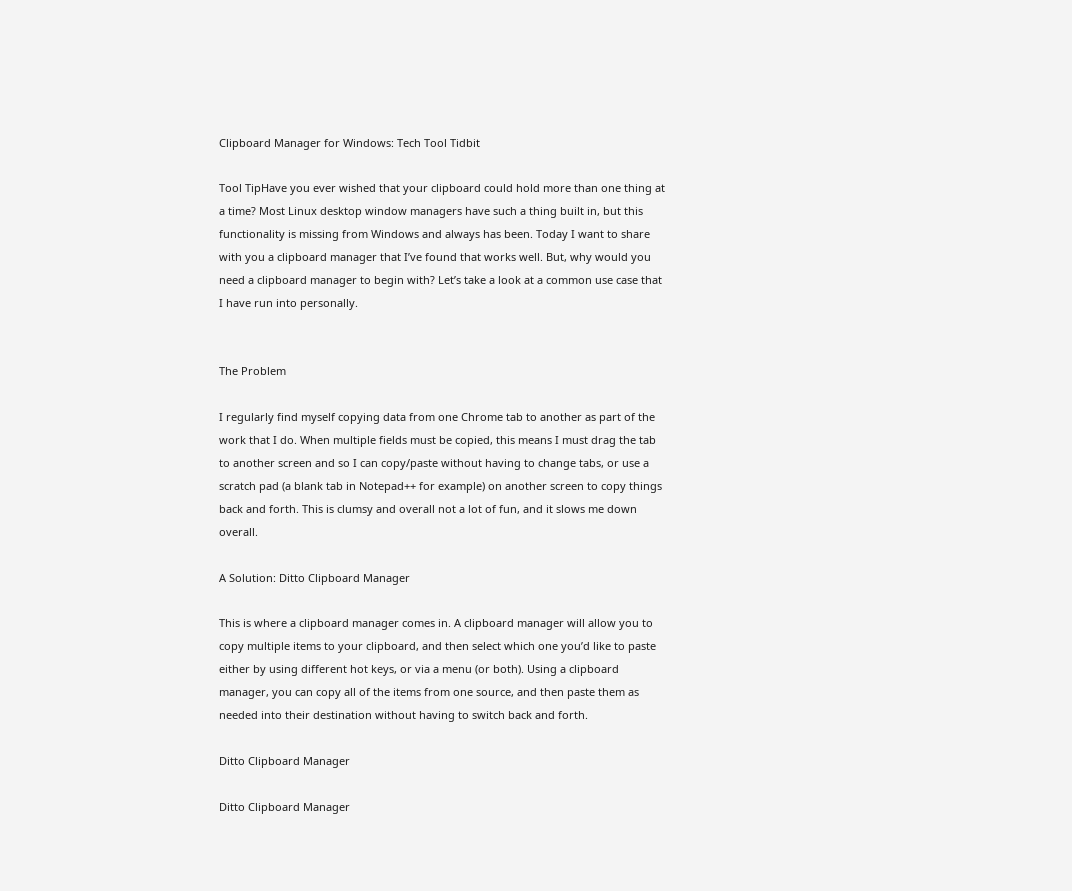Clipboard Manager for Windows: Tech Tool Tidbit

Tool TipHave you ever wished that your clipboard could hold more than one thing at a time? Most Linux desktop window managers have such a thing built in, but this functionality is missing from Windows and always has been. Today I want to share with you a clipboard manager that I’ve found that works well. But, why would you need a clipboard manager to begin with? Let’s take a look at a common use case that I have run into personally.


The Problem

I regularly find myself copying data from one Chrome tab to another as part of the work that I do. When multiple fields must be copied, this means I must drag the tab to another screen and so I can copy/paste without having to change tabs, or use a scratch pad (a blank tab in Notepad++ for example) on another screen to copy things back and forth. This is clumsy and overall not a lot of fun, and it slows me down overall.

A Solution: Ditto Clipboard Manager

This is where a clipboard manager comes in. A clipboard manager will allow you to copy multiple items to your clipboard, and then select which one you’d like to paste either by using different hot keys, or via a menu (or both). Using a clipboard manager, you can copy all of the items from one source, and then paste them as needed into their destination without having to switch back and forth.

Ditto Clipboard Manager

Ditto Clipboard Manager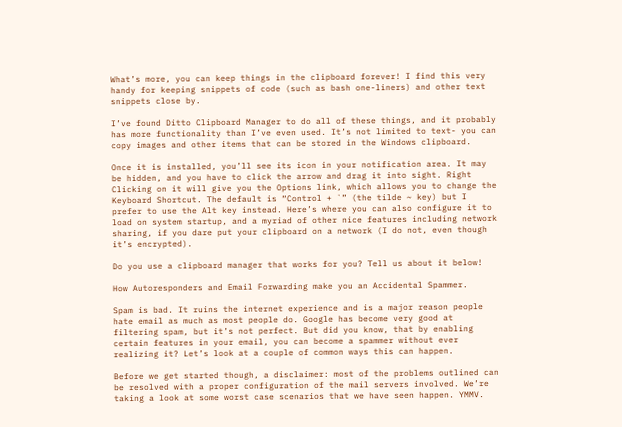What’s more, you can keep things in the clipboard forever! I find this very handy for keeping snippets of code (such as bash one-liners) and other text snippets close by.

I’ve found Ditto Clipboard Manager to do all of these things, and it probably has more functionality than I’ve even used. It’s not limited to text- you can copy images and other items that can be stored in the Windows clipboard.

Once it is installed, you’ll see its icon in your notification area. It may be hidden, and you have to click the arrow and drag it into sight. Right Clicking on it will give you the Options link, which allows you to change the Keyboard Shortcut. The default is “Control + `” (the tilde ~ key) but I prefer to use the Alt key instead. Here’s where you can also configure it to load on system startup, and a myriad of other nice features including network sharing, if you dare put your clipboard on a network (I do not, even though it’s encrypted).

Do you use a clipboard manager that works for you? Tell us about it below!

How Autoresponders and Email Forwarding make you an Accidental Spammer.

Spam is bad. It ruins the internet experience and is a major reason people hate email as much as most people do. Google has become very good at filtering spam, but it’s not perfect. But did you know, that by enabling certain features in your email, you can become a spammer without ever realizing it? Let’s look at a couple of common ways this can happen.

Before we get started though, a disclaimer: most of the problems outlined can be resolved with a proper configuration of the mail servers involved. We’re taking a look at some worst case scenarios that we have seen happen. YMMV.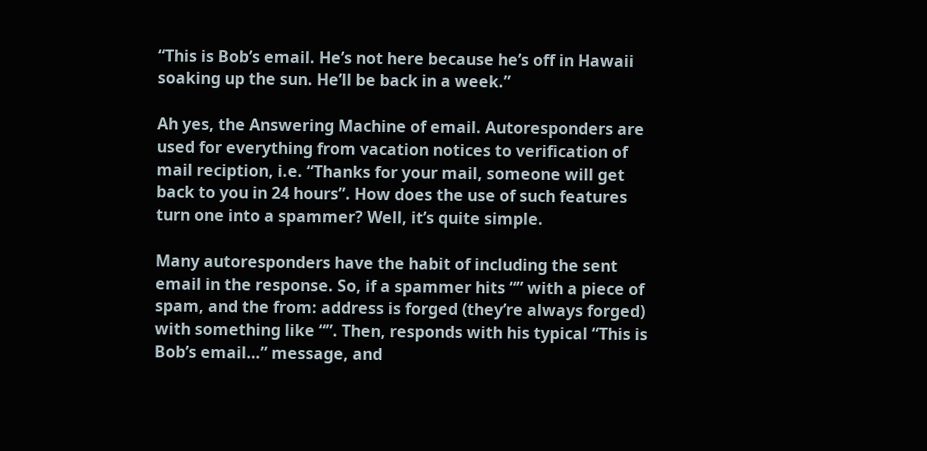“This is Bob’s email. He’s not here because he’s off in Hawaii soaking up the sun. He’ll be back in a week.”

Ah yes, the Answering Machine of email. Autoresponders are used for everything from vacation notices to verification of mail reciption, i.e. “Thanks for your mail, someone will get back to you in 24 hours”. How does the use of such features turn one into a spammer? Well, it’s quite simple.

Many autoresponders have the habit of including the sent email in the response. So, if a spammer hits “” with a piece of spam, and the from: address is forged (they’re always forged) with something like “”. Then, responds with his typical “This is Bob’s email…” message, and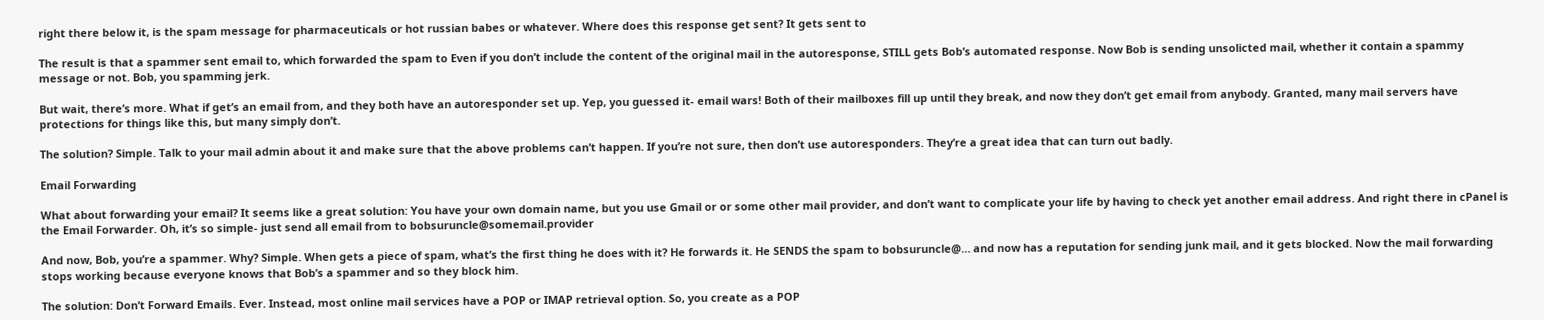right there below it, is the spam message for pharmaceuticals or hot russian babes or whatever. Where does this response get sent? It gets sent to

The result is that a spammer sent email to, which forwarded the spam to Even if you don’t include the content of the original mail in the autoresponse, STILL gets Bob’s automated response. Now Bob is sending unsolicted mail, whether it contain a spammy message or not. Bob, you spamming jerk.

But wait, there’s more. What if get’s an email from, and they both have an autoresponder set up. Yep, you guessed it- email wars! Both of their mailboxes fill up until they break, and now they don’t get email from anybody. Granted, many mail servers have protections for things like this, but many simply don’t.

The solution? Simple. Talk to your mail admin about it and make sure that the above problems can’t happen. If you’re not sure, then don’t use autoresponders. They’re a great idea that can turn out badly.

Email Forwarding

What about forwarding your email? It seems like a great solution: You have your own domain name, but you use Gmail or or some other mail provider, and don’t want to complicate your life by having to check yet another email address. And right there in cPanel is the Email Forwarder. Oh, it’s so simple- just send all email from to bobsuruncle@somemail.provider

And now, Bob, you’re a spammer. Why? Simple. When gets a piece of spam, what’s the first thing he does with it? He forwards it. He SENDS the spam to bobsuruncle@… and now has a reputation for sending junk mail, and it gets blocked. Now the mail forwarding stops working because everyone knows that Bob’s a spammer and so they block him.

The solution: Don’t Forward Emails. Ever. Instead, most online mail services have a POP or IMAP retrieval option. So, you create as a POP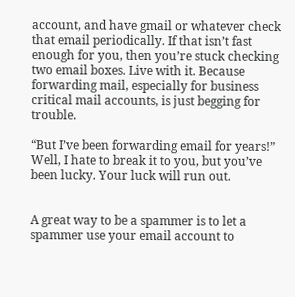account, and have gmail or whatever check that email periodically. If that isn’t fast enough for you, then you’re stuck checking two email boxes. Live with it. Because forwarding mail, especially for business critical mail accounts, is just begging for trouble.

“But I’ve been forwarding email for years!” Well, I hate to break it to you, but you’ve been lucky. Your luck will run out.


A great way to be a spammer is to let a spammer use your email account to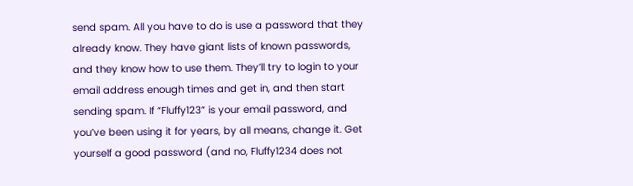send spam. All you have to do is use a password that they already know. They have giant lists of known passwords, and they know how to use them. They’ll try to login to your email address enough times and get in, and then start sending spam. If “Fluffy123” is your email password, and you’ve been using it for years, by all means, change it. Get yourself a good password (and no, Fluffy1234 does not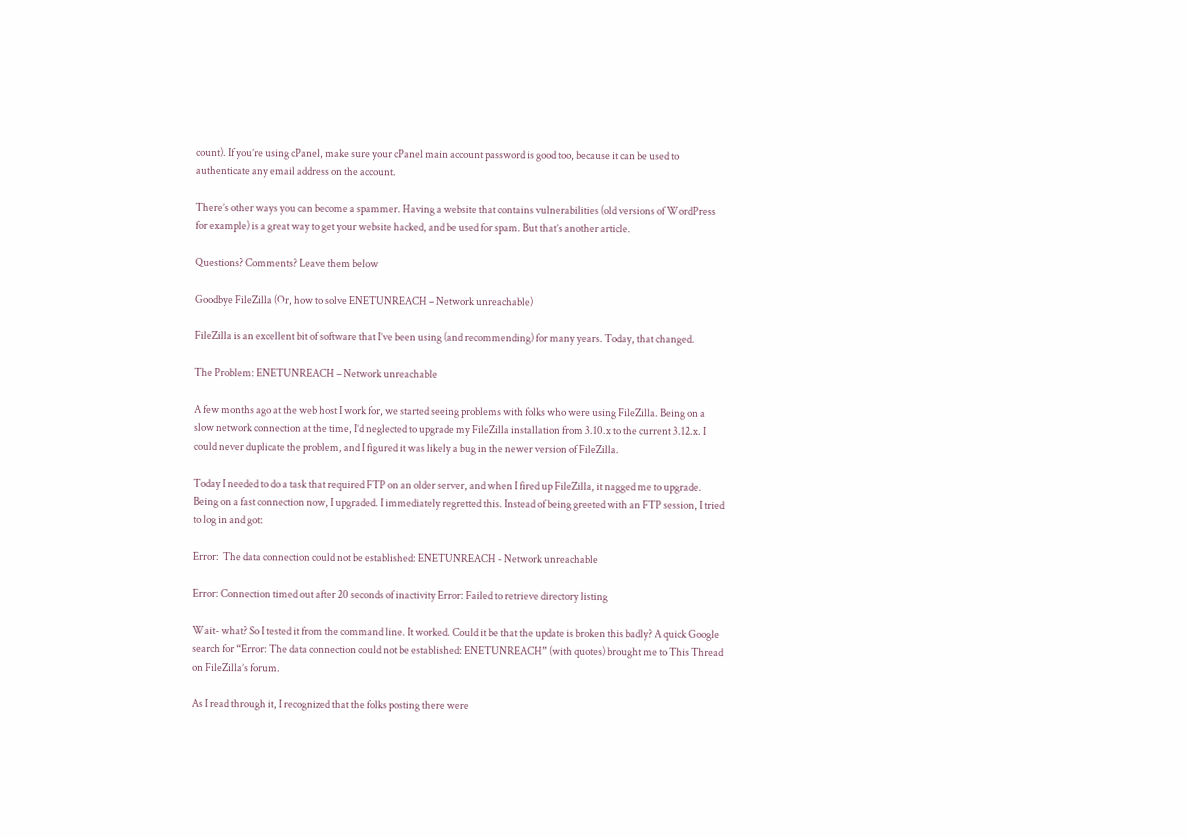count). If you’re using cPanel, make sure your cPanel main account password is good too, because it can be used to authenticate any email address on the account.

There’s other ways you can become a spammer. Having a website that contains vulnerabilities (old versions of WordPress for example) is a great way to get your website hacked, and be used for spam. But that’s another article.

Questions? Comments? Leave them below

Goodbye FileZilla (Or, how to solve ENETUNREACH – Network unreachable)

FileZilla is an excellent bit of software that I’ve been using (and recommending) for many years. Today, that changed.

The Problem: ENETUNREACH – Network unreachable

A few months ago at the web host I work for, we started seeing problems with folks who were using FileZilla. Being on a slow network connection at the time, I’d neglected to upgrade my FileZilla installation from 3.10.x to the current 3.12.x. I could never duplicate the problem, and I figured it was likely a bug in the newer version of FileZilla.

Today I needed to do a task that required FTP on an older server, and when I fired up FileZilla, it nagged me to upgrade. Being on a fast connection now, I upgraded. I immediately regretted this. Instead of being greeted with an FTP session, I tried to log in and got:

Error:  The data connection could not be established: ENETUNREACH - Network unreachable

Error: Connection timed out after 20 seconds of inactivity Error: Failed to retrieve directory listing

Wait- what? So I tested it from the command line. It worked. Could it be that the update is broken this badly? A quick Google search for “Error: The data connection could not be established: ENETUNREACH” (with quotes) brought me to This Thread on FileZilla’s forum.

As I read through it, I recognized that the folks posting there were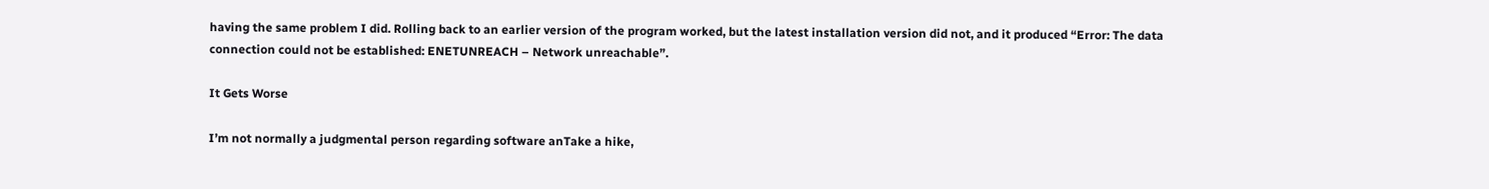having the same problem I did. Rolling back to an earlier version of the program worked, but the latest installation version did not, and it produced “Error: The data connection could not be established: ENETUNREACH – Network unreachable”.

It Gets Worse

I’m not normally a judgmental person regarding software anTake a hike,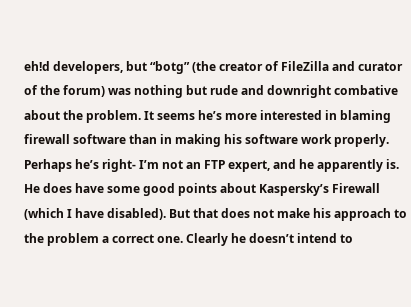eh!d developers, but “botg” (the creator of FileZilla and curator of the forum) was nothing but rude and downright combative about the problem. It seems he’s more interested in blaming firewall software than in making his software work properly. Perhaps he’s right- I’m not an FTP expert, and he apparently is. He does have some good points about Kaspersky’s Firewall (which I have disabled). But that does not make his approach to the problem a correct one. Clearly he doesn’t intend to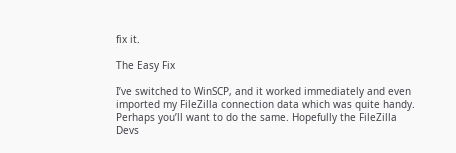fix it.

The Easy Fix

I’ve switched to WinSCP, and it worked immediately and even imported my FileZilla connection data which was quite handy. Perhaps you’ll want to do the same. Hopefully the FileZilla Devs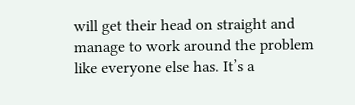will get their head on straight and manage to work around the problem like everyone else has. It’s a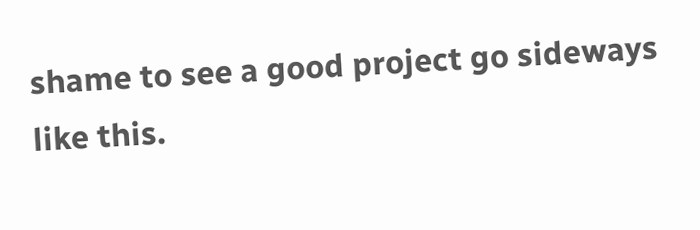shame to see a good project go sideways like this.